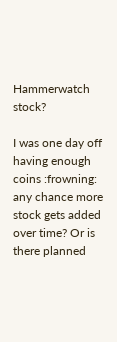Hammerwatch stock?

I was one day off having enough coins :frowning: any chance more stock gets added over time? Or is there planned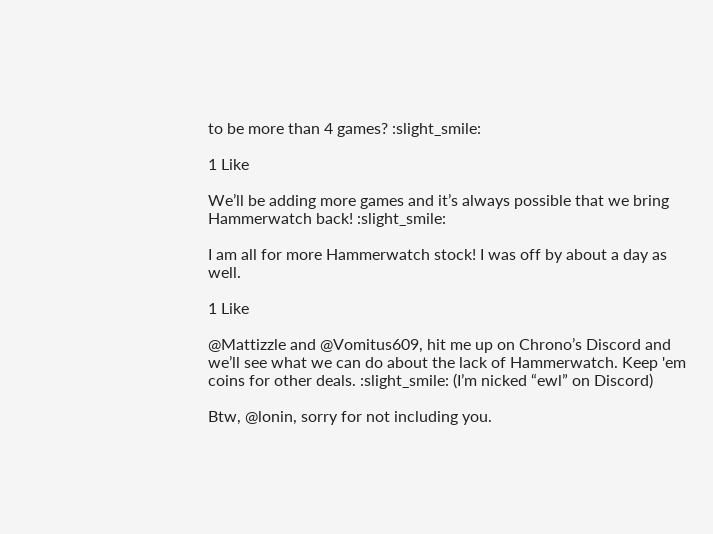to be more than 4 games? :slight_smile:

1 Like

We’ll be adding more games and it’s always possible that we bring Hammerwatch back! :slight_smile:

I am all for more Hammerwatch stock! I was off by about a day as well.

1 Like

@Mattizzle and @Vomitus609, hit me up on Chrono’s Discord and we’ll see what we can do about the lack of Hammerwatch. Keep 'em coins for other deals. :slight_smile: (I’m nicked “ewl” on Discord)

Btw, @lonin, sorry for not including you.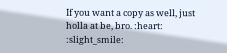If you want a copy as well, just holla at be, bro. :heart: :slight_smile: